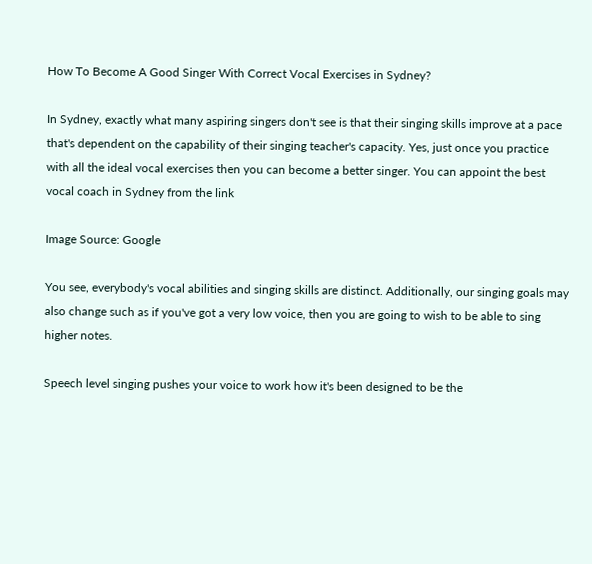How To Become A Good Singer With Correct Vocal Exercises in Sydney?

In Sydney, exactly what many aspiring singers don't see is that their singing skills improve at a pace that's dependent on the capability of their singing teacher's capacity. Yes, just once you practice with all the ideal vocal exercises then you can become a better singer. You can appoint the best vocal coach in Sydney from the link

Image Source: Google

You see, everybody's vocal abilities and singing skills are distinct. Additionally, our singing goals may also change such as if you've got a very low voice, then you are going to wish to be able to sing higher notes.

Speech level singing pushes your voice to work how it's been designed to be the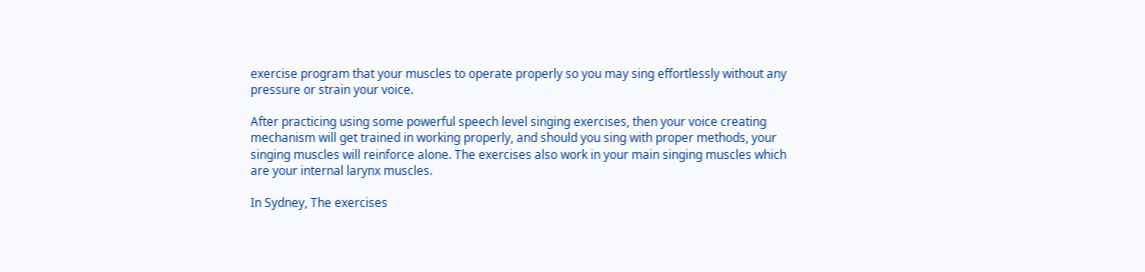exercise program that your muscles to operate properly so you may sing effortlessly without any pressure or strain your voice.

After practicing using some powerful speech level singing exercises, then your voice creating mechanism will get trained in working properly, and should you sing with proper methods, your singing muscles will reinforce alone. The exercises also work in your main singing muscles which are your internal larynx muscles.

In Sydney, The exercises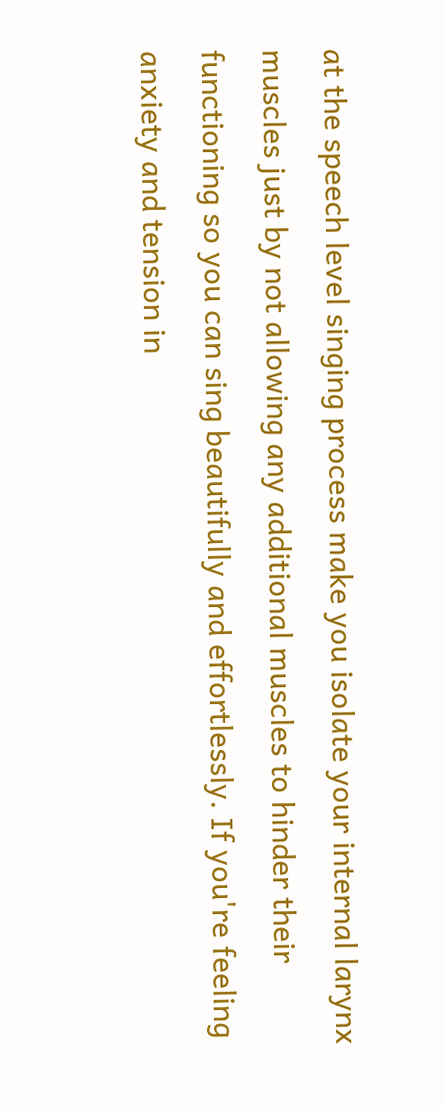at the speech level singing process make you isolate your internal larynx muscles just by not allowing any additional muscles to hinder their functioning so you can sing beautifully and effortlessly. If you're feeling anxiety and tension in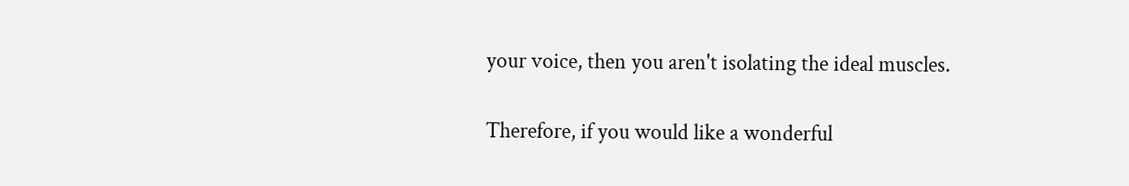your voice, then you aren't isolating the ideal muscles.

Therefore, if you would like a wonderful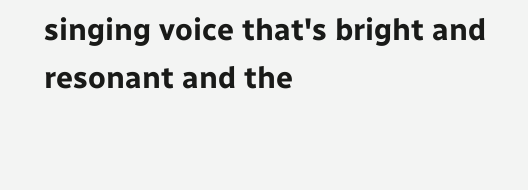singing voice that's bright and resonant and the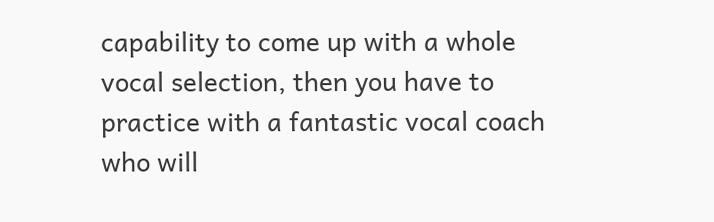capability to come up with a whole vocal selection, then you have to practice with a fantastic vocal coach who will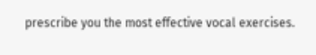prescribe you the most effective vocal exercises.